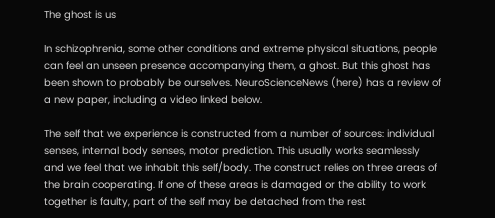The ghost is us

In schizophrenia, some other conditions and extreme physical situations, people can feel an unseen presence accompanying them, a ghost. But this ghost has been shown to probably be ourselves. NeuroScienceNews (here) has a review of a new paper, including a video linked below.

The self that we experience is constructed from a number of sources: individual senses, internal body senses, motor prediction. This usually works seamlessly and we feel that we inhabit this self/body. The construct relies on three areas of the brain cooperating. If one of these areas is damaged or the ability to work together is faulty, part of the self may be detached from the rest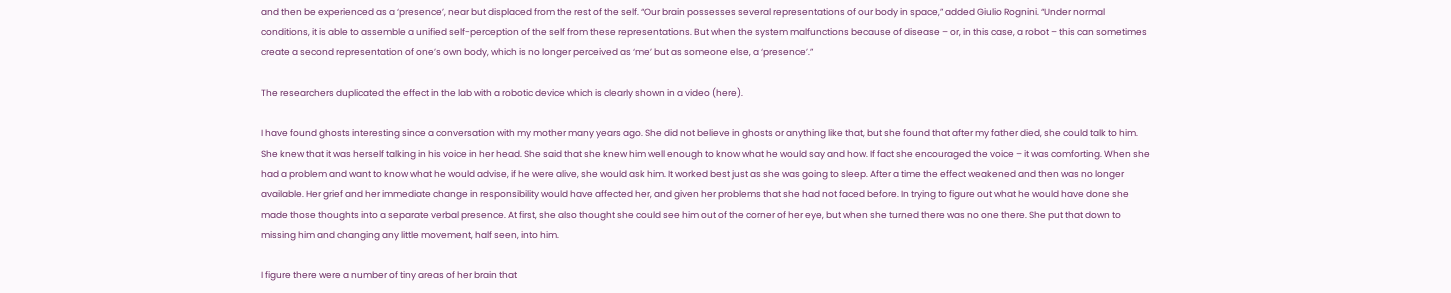and then be experienced as a ‘presence’, near but displaced from the rest of the self. “Our brain possesses several representations of our body in space,” added Giulio Rognini. “Under normal conditions, it is able to assemble a unified self-perception of the self from these representations. But when the system malfunctions because of disease – or, in this case, a robot – this can sometimes create a second representation of one’s own body, which is no longer perceived as ‘me’ but as someone else, a ‘presence’.”

The researchers duplicated the effect in the lab with a robotic device which is clearly shown in a video (here).

I have found ghosts interesting since a conversation with my mother many years ago. She did not believe in ghosts or anything like that, but she found that after my father died, she could talk to him. She knew that it was herself talking in his voice in her head. She said that she knew him well enough to know what he would say and how. If fact she encouraged the voice – it was comforting. When she had a problem and want to know what he would advise, if he were alive, she would ask him. It worked best just as she was going to sleep. After a time the effect weakened and then was no longer available. Her grief and her immediate change in responsibility would have affected her, and given her problems that she had not faced before. In trying to figure out what he would have done she made those thoughts into a separate verbal presence. At first, she also thought she could see him out of the corner of her eye, but when she turned there was no one there. She put that down to missing him and changing any little movement, half seen, into him.

I figure there were a number of tiny areas of her brain that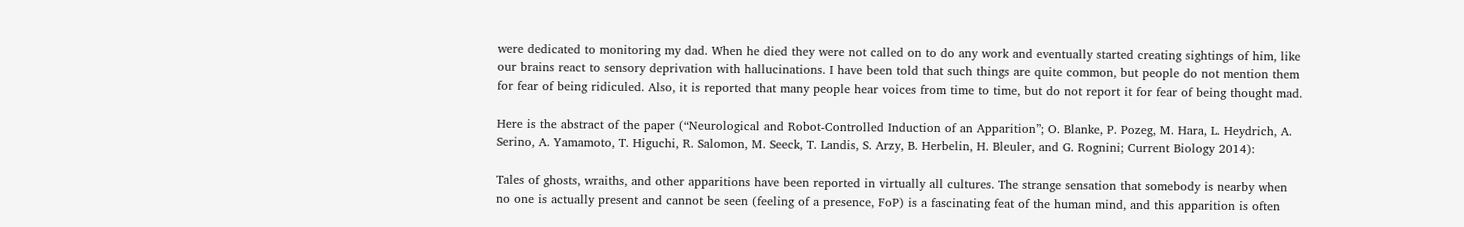were dedicated to monitoring my dad. When he died they were not called on to do any work and eventually started creating sightings of him, like our brains react to sensory deprivation with hallucinations. I have been told that such things are quite common, but people do not mention them for fear of being ridiculed. Also, it is reported that many people hear voices from time to time, but do not report it for fear of being thought mad.

Here is the abstract of the paper (“Neurological and Robot-Controlled Induction of an Apparition”; O. Blanke, P. Pozeg, M. Hara, L. Heydrich, A. Serino, A. Yamamoto, T. Higuchi, R. Salomon, M. Seeck, T. Landis, S. Arzy, B. Herbelin, H. Bleuler, and G. Rognini; Current Biology 2014):

Tales of ghosts, wraiths, and other apparitions have been reported in virtually all cultures. The strange sensation that somebody is nearby when no one is actually present and cannot be seen (feeling of a presence, FoP) is a fascinating feat of the human mind, and this apparition is often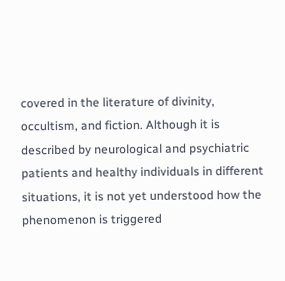covered in the literature of divinity, occultism, and fiction. Although it is described by neurological and psychiatric patients and healthy individuals in different situations, it is not yet understood how the phenomenon is triggered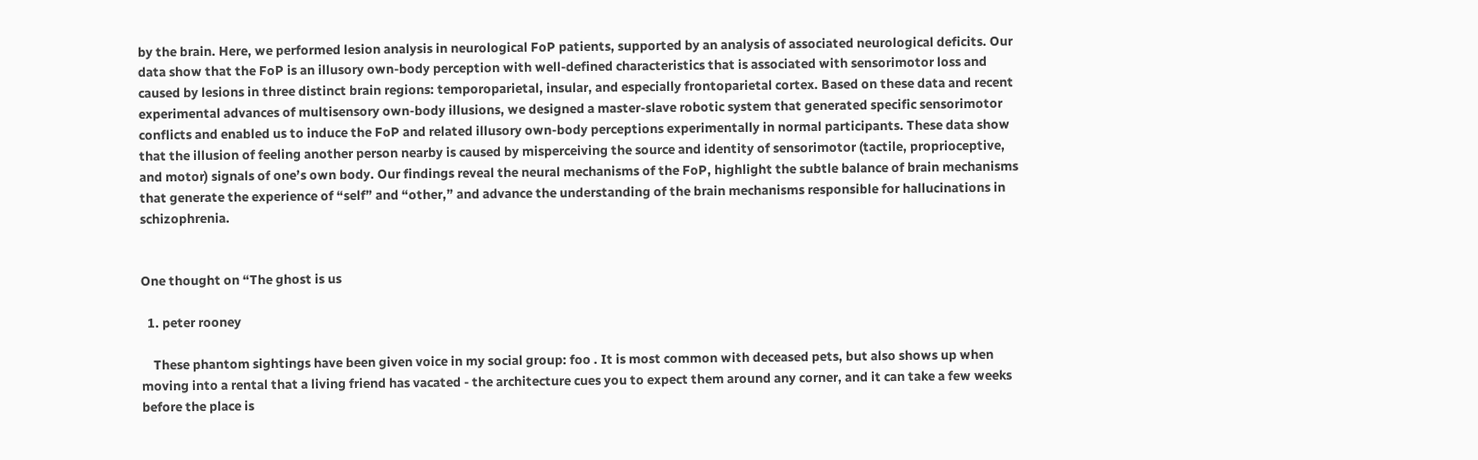by the brain. Here, we performed lesion analysis in neurological FoP patients, supported by an analysis of associated neurological deficits. Our data show that the FoP is an illusory own-body perception with well-defined characteristics that is associated with sensorimotor loss and caused by lesions in three distinct brain regions: temporoparietal, insular, and especially frontoparietal cortex. Based on these data and recent experimental advances of multisensory own-body illusions, we designed a master-slave robotic system that generated specific sensorimotor conflicts and enabled us to induce the FoP and related illusory own-body perceptions experimentally in normal participants. These data show that the illusion of feeling another person nearby is caused by misperceiving the source and identity of sensorimotor (tactile, proprioceptive, and motor) signals of one’s own body. Our findings reveal the neural mechanisms of the FoP, highlight the subtle balance of brain mechanisms that generate the experience of “self” and “other,” and advance the understanding of the brain mechanisms responsible for hallucinations in schizophrenia.


One thought on “The ghost is us

  1. peter rooney

    These phantom sightings have been given voice in my social group: foo . It is most common with deceased pets, but also shows up when moving into a rental that a living friend has vacated - the architecture cues you to expect them around any corner, and it can take a few weeks before the place is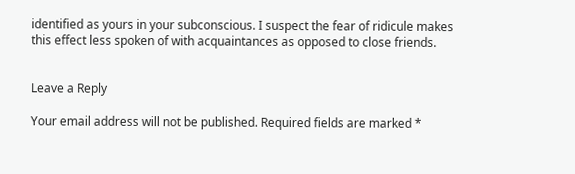identified as yours in your subconscious. I suspect the fear of ridicule makes this effect less spoken of with acquaintances as opposed to close friends.


Leave a Reply

Your email address will not be published. Required fields are marked *